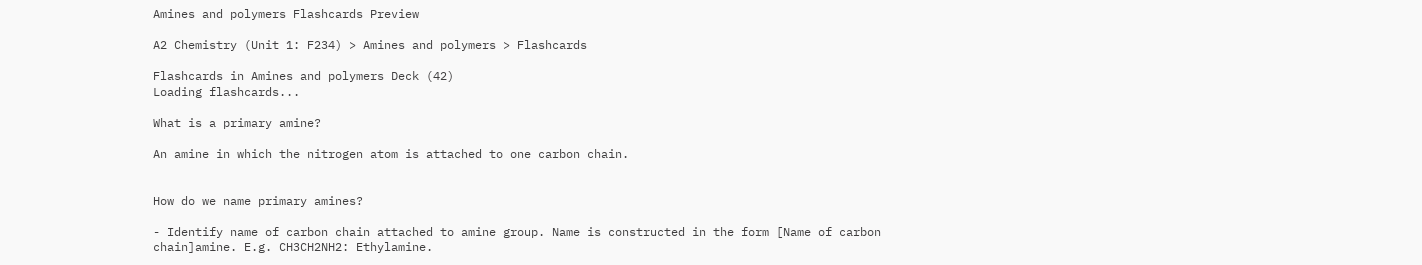Amines and polymers Flashcards Preview

A2 Chemistry (Unit 1: F234) > Amines and polymers > Flashcards

Flashcards in Amines and polymers Deck (42)
Loading flashcards...

What is a primary amine?

An amine in which the nitrogen atom is attached to one carbon chain.


How do we name primary amines?

- Identify name of carbon chain attached to amine group. Name is constructed in the form [Name of carbon chain]amine. E.g. CH3CH2NH2: Ethylamine.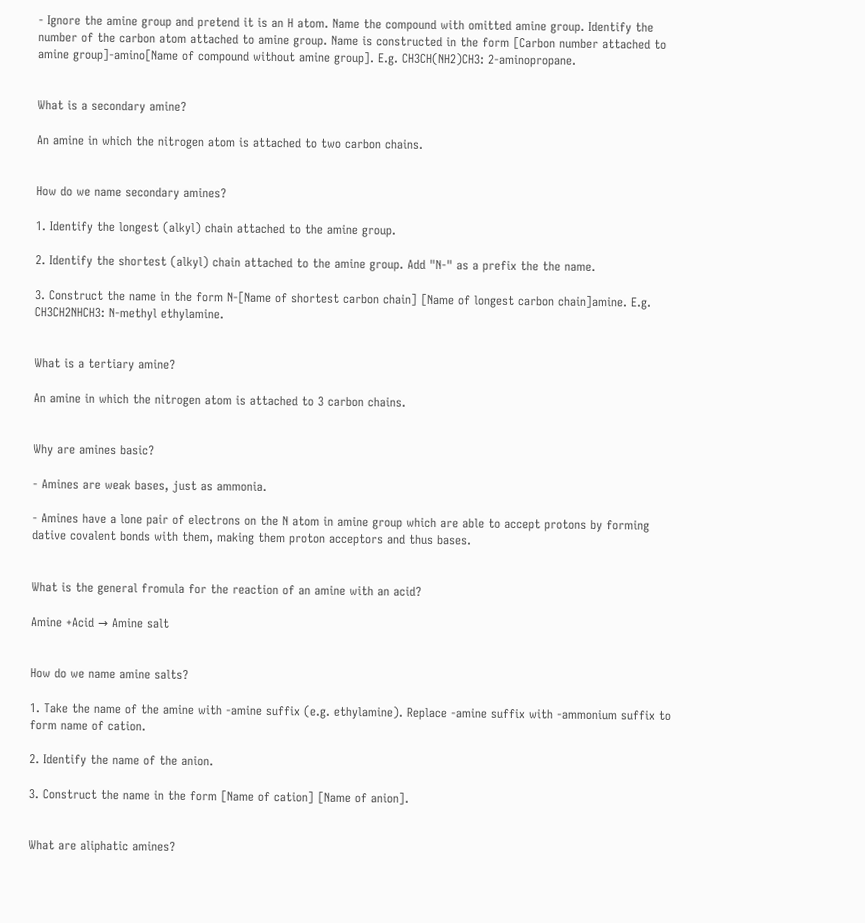- Ignore the amine group and pretend it is an H atom. Name the compound with omitted amine group. Identify the number of the carbon atom attached to amine group. Name is constructed in the form [Carbon number attached to amine group]-amino[Name of compound without amine group]. E.g. CH3CH(NH2)CH3: 2-aminopropane.


What is a secondary amine?

An amine in which the nitrogen atom is attached to two carbon chains.


How do we name secondary amines?

1. Identify the longest (alkyl) chain attached to the amine group.

2. Identify the shortest (alkyl) chain attached to the amine group. Add "N-" as a prefix the the name.

3. Construct the name in the form N-[Name of shortest carbon chain] [Name of longest carbon chain]amine. E.g. CH3CH2NHCH3: N-methyl ethylamine.


What is a tertiary amine?

An amine in which the nitrogen atom is attached to 3 carbon chains.


Why are amines basic?

- Amines are weak bases, just as ammonia.

- Amines have a lone pair of electrons on the N atom in amine group which are able to accept protons by forming dative covalent bonds with them, making them proton acceptors and thus bases.


What is the general fromula for the reaction of an amine with an acid?

Amine +Acid → Amine salt


How do we name amine salts?

1. Take the name of the amine with -amine suffix (e.g. ethylamine). Replace -amine suffix with -ammonium suffix to form name of cation.

2. Identify the name of the anion.

3. Construct the name in the form [Name of cation] [Name of anion].


What are aliphatic amines?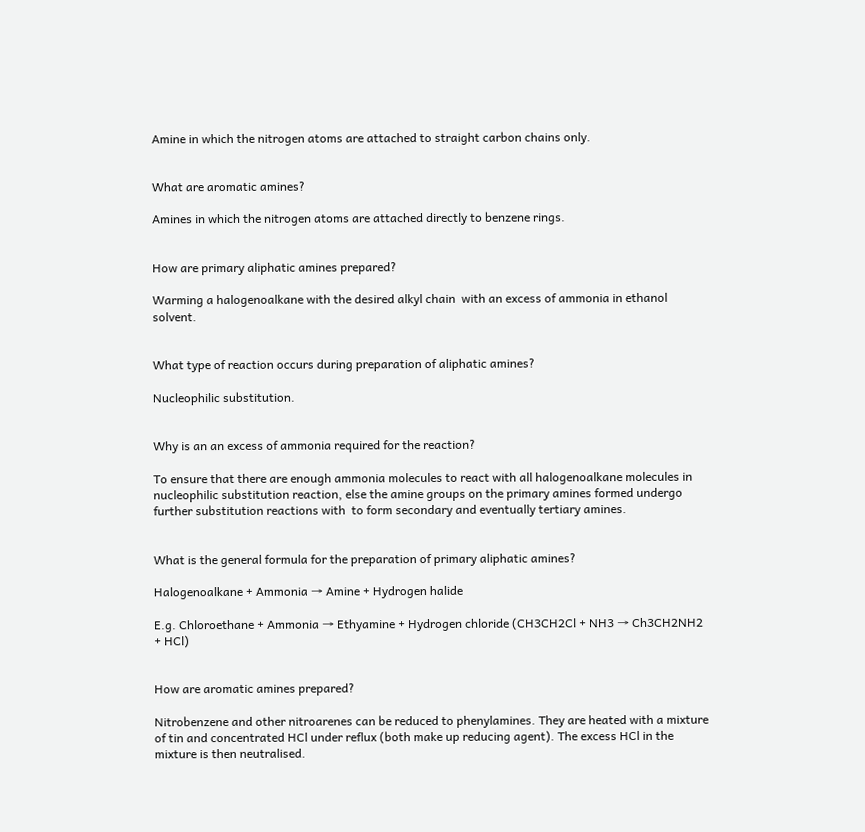Amine in which the nitrogen atoms are attached to straight carbon chains only.


What are aromatic amines?

Amines in which the nitrogen atoms are attached directly to benzene rings.


How are primary aliphatic amines prepared?

Warming a halogenoalkane with the desired alkyl chain  with an excess of ammonia in ethanol solvent.


What type of reaction occurs during preparation of aliphatic amines?

Nucleophilic substitution.


Why is an an excess of ammonia required for the reaction?

To ensure that there are enough ammonia molecules to react with all halogenoalkane molecules in nucleophilic substitution reaction, else the amine groups on the primary amines formed undergo further substitution reactions with  to form secondary and eventually tertiary amines.


What is the general formula for the preparation of primary aliphatic amines?

Halogenoalkane + Ammonia → Amine + Hydrogen halide

E.g. Chloroethane + Ammonia → Ethyamine + Hydrogen chloride (CH3CH2Cl + NH3 → Ch3CH2NH2 + HCl)


How are aromatic amines prepared?

Nitrobenzene and other nitroarenes can be reduced to phenylamines. They are heated with a mixture of tin and concentrated HCl under reflux (both make up reducing agent). The excess HCl in the mixture is then neutralised.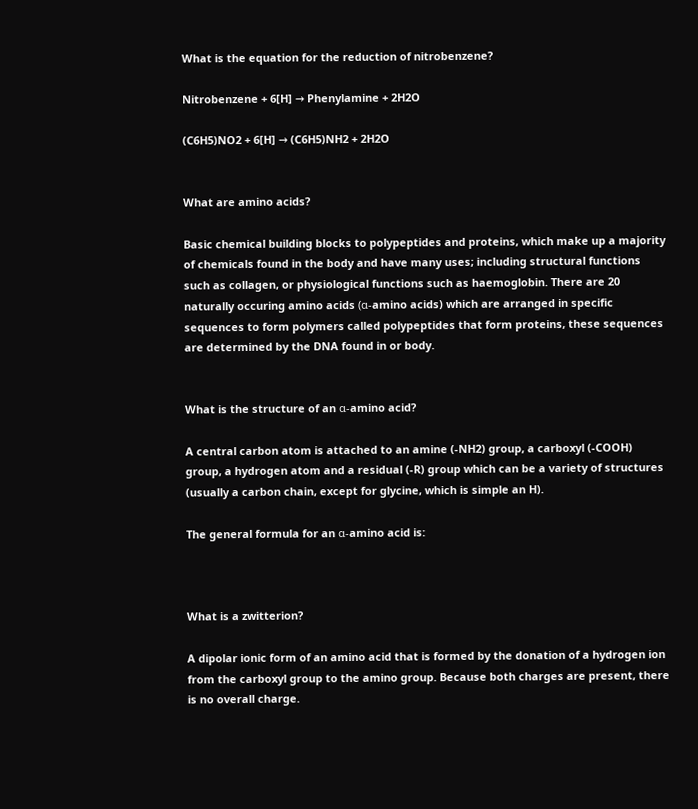What is the equation for the reduction of nitrobenzene?

Nitrobenzene + 6[H] → Phenylamine + 2H2O

(C6H5)NO2 + 6[H] → (C6H5)NH2 + 2H2O


What are amino acids?

Basic chemical building blocks to polypeptides and proteins, which make up a majority of chemicals found in the body and have many uses; including structural functions such as collagen, or physiological functions such as haemoglobin. There are 20 naturally occuring amino acids (α-amino acids) which are arranged in specific sequences to form polymers called polypeptides that form proteins, these sequences are determined by the DNA found in or body.


What is the structure of an α-amino acid?

A central carbon atom is attached to an amine (-NH2) group, a carboxyl (-COOH) group, a hydrogen atom and a residual (-R) group which can be a variety of structures (usually a carbon chain, except for glycine, which is simple an H).

The general formula for an α-amino acid is:



What is a zwitterion?

A dipolar ionic form of an amino acid that is formed by the donation of a hydrogen ion from the carboxyl group to the amino group. Because both charges are present, there is no overall charge.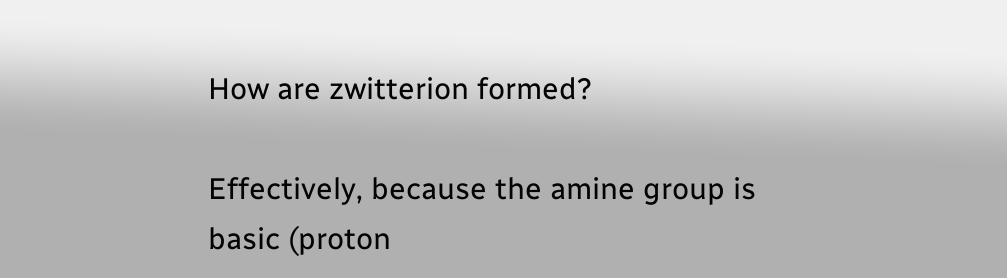How are zwitterion formed?

Effectively, because the amine group is basic (proton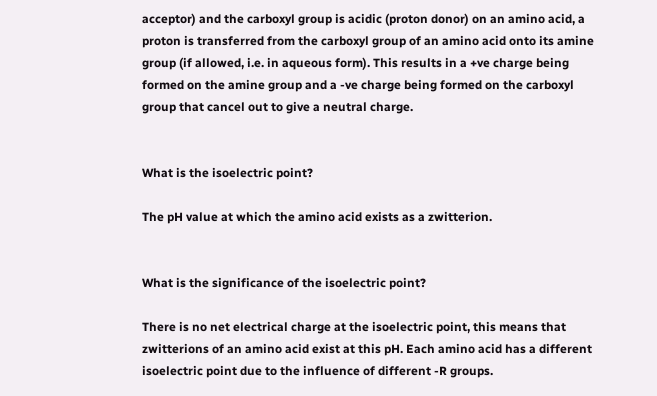acceptor) and the carboxyl group is acidic (proton donor) on an amino acid, a proton is transferred from the carboxyl group of an amino acid onto its amine group (if allowed, i.e. in aqueous form). This results in a +ve charge being formed on the amine group and a -ve charge being formed on the carboxyl group that cancel out to give a neutral charge.


What is the isoelectric point?

The pH value at which the amino acid exists as a zwitterion.


What is the significance of the isoelectric point?

There is no net electrical charge at the isoelectric point, this means that zwitterions of an amino acid exist at this pH. Each amino acid has a different isoelectric point due to the influence of different -R groups.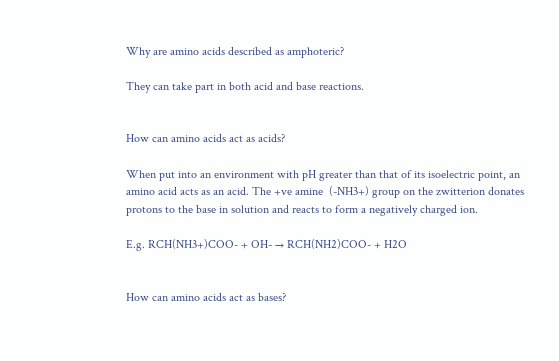Why are amino acids described as amphoteric?

They can take part in both acid and base reactions.


How can amino acids act as acids?

When put into an environment with pH greater than that of its isoelectric point, an amino acid acts as an acid. The +ve amine  (-NH3+) group on the zwitterion donates protons to the base in solution and reacts to form a negatively charged ion.

E.g. RCH(NH3+)COO- + OH- → RCH(NH2)COO- + H2O


How can amino acids act as bases?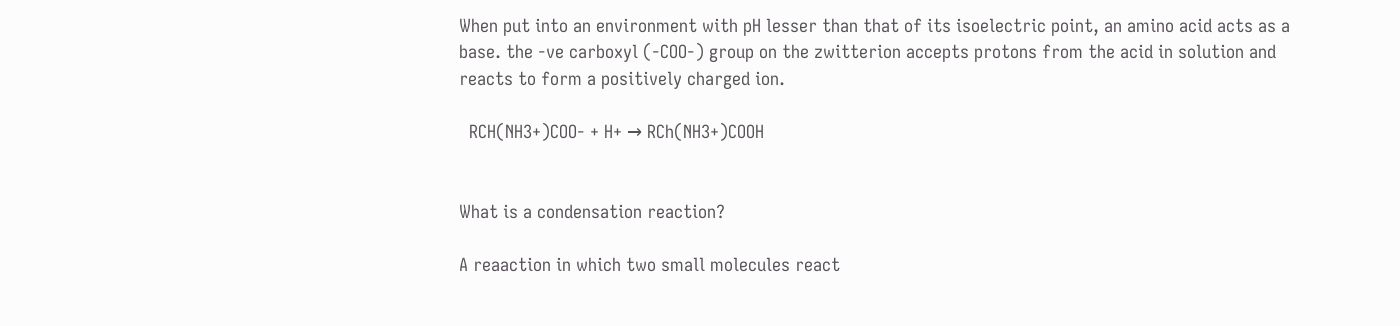When put into an environment with pH lesser than that of its isoelectric point, an amino acid acts as a base. the -ve carboxyl (-COO-) group on the zwitterion accepts protons from the acid in solution and reacts to form a positively charged ion.

  RCH(NH3+)COO- + H+ → RCh(NH3+)COOH


What is a condensation reaction?

A reaaction in which two small molecules react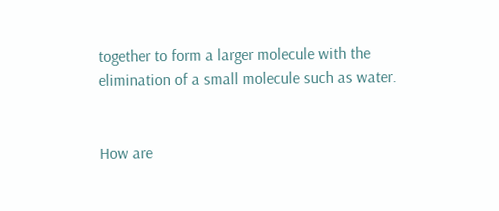together to form a larger molecule with the elimination of a small molecule such as water.


How are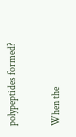polypeptides formed?

When the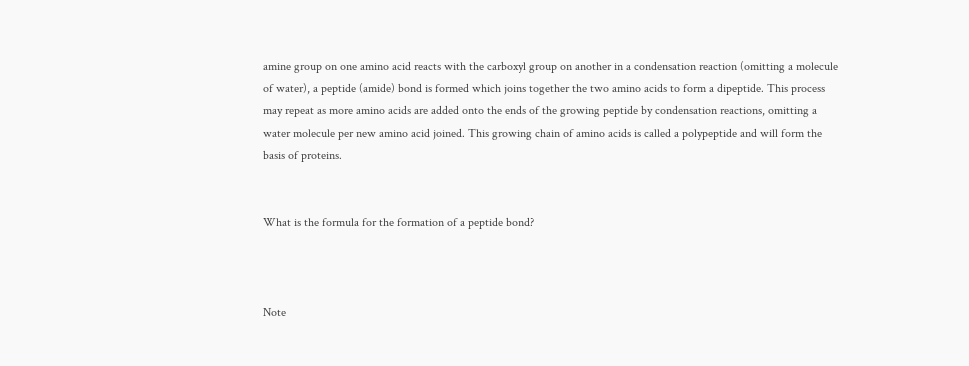amine group on one amino acid reacts with the carboxyl group on another in a condensation reaction (omitting a molecule of water), a peptide (amide) bond is formed which joins together the two amino acids to form a dipeptide. This process may repeat as more amino acids are added onto the ends of the growing peptide by condensation reactions, omitting a water molecule per new amino acid joined. This growing chain of amino acids is called a polypeptide and will form the basis of proteins.


What is the formula for the formation of a peptide bond?



Note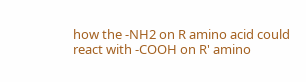how the -NH2 on R amino acid could react with -COOH on R' amino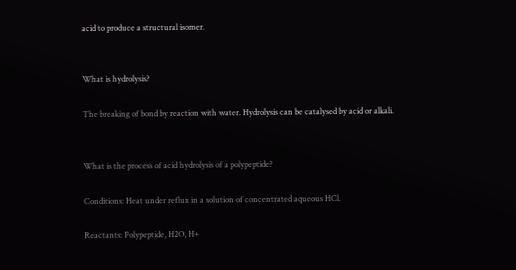acid to produce a structural isomer.


What is hydrolysis?

The breaking of bond by reaction with water. Hydrolysis can be catalysed by acid or alkali.


What is the process of acid hydrolysis of a polypeptide?

Conditions: Heat under reflux in a solution of concentrated aqueous HCl.

Reactants: Polypeptide, H2O, H+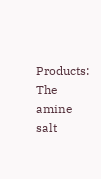Products: The amine salt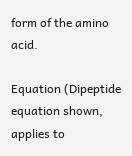form of the amino acid.

Equation (Dipeptide equation shown, applies to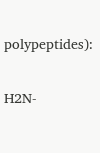polypeptides):

H2N-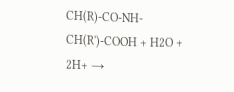CH(R)-CO-NH-CH(R')-COOH + H2O + 2H+ →